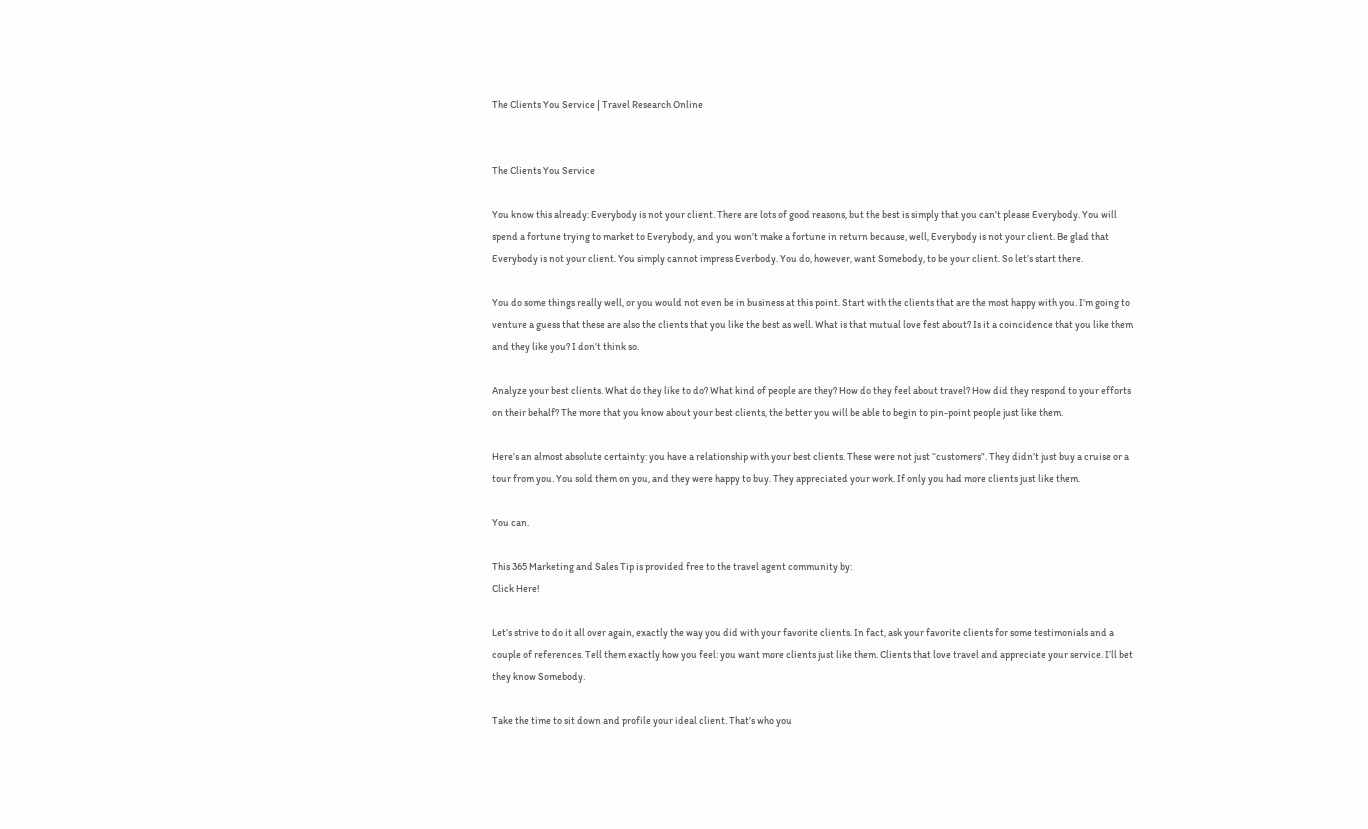The Clients You Service | Travel Research Online


The Clients You Service

You know this already: Everybody is not your client. There are lots of good reasons, but the best is simply that you can’t please Everybody. You will spend a fortune trying to market to Everybody, and you won’t make a fortune in return because, well, Everybody is not your client. Be glad that Everybody is not your client. You simply cannot impress Everbody. You do, however, want Somebody, to be your client. So let’s start there.

You do some things really well, or you would not even be in business at this point. Start with the clients that are the most happy with you. I’m going to venture a guess that these are also the clients that you like the best as well. What is that mutual love fest about? Is it a coincidence that you like them and they like you? I don’t think so.

Analyze your best clients. What do they like to do? What kind of people are they? How do they feel about travel? How did they respond to your efforts on their behalf? The more that you know about your best clients, the better you will be able to begin to pin-point people just like them.

Here’s an almost absolute certainty: you have a relationship with your best clients. These were not just “customers”. They didn’t just buy a cruise or a tour from you. You sold them on you, and they were happy to buy. They appreciated your work. If only you had more clients just like them.

You can.

This 365 Marketing and Sales Tip is provided free to the travel agent community by:
Click Here!

Let’s strive to do it all over again, exactly the way you did with your favorite clients. In fact, ask your favorite clients for some testimonials and a couple of references. Tell them exactly how you feel: you want more clients just like them. Clients that love travel and appreciate your service. I’ll bet they know Somebody.

Take the time to sit down and profile your ideal client. That’s who you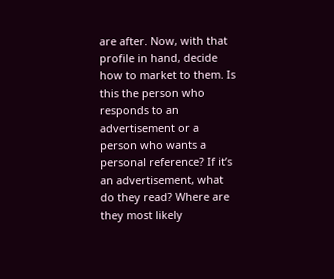are after. Now, with that profile in hand, decide how to market to them. Is this the person who responds to an advertisement or a person who wants a personal reference? If it’s an advertisement, what do they read? Where are they most likely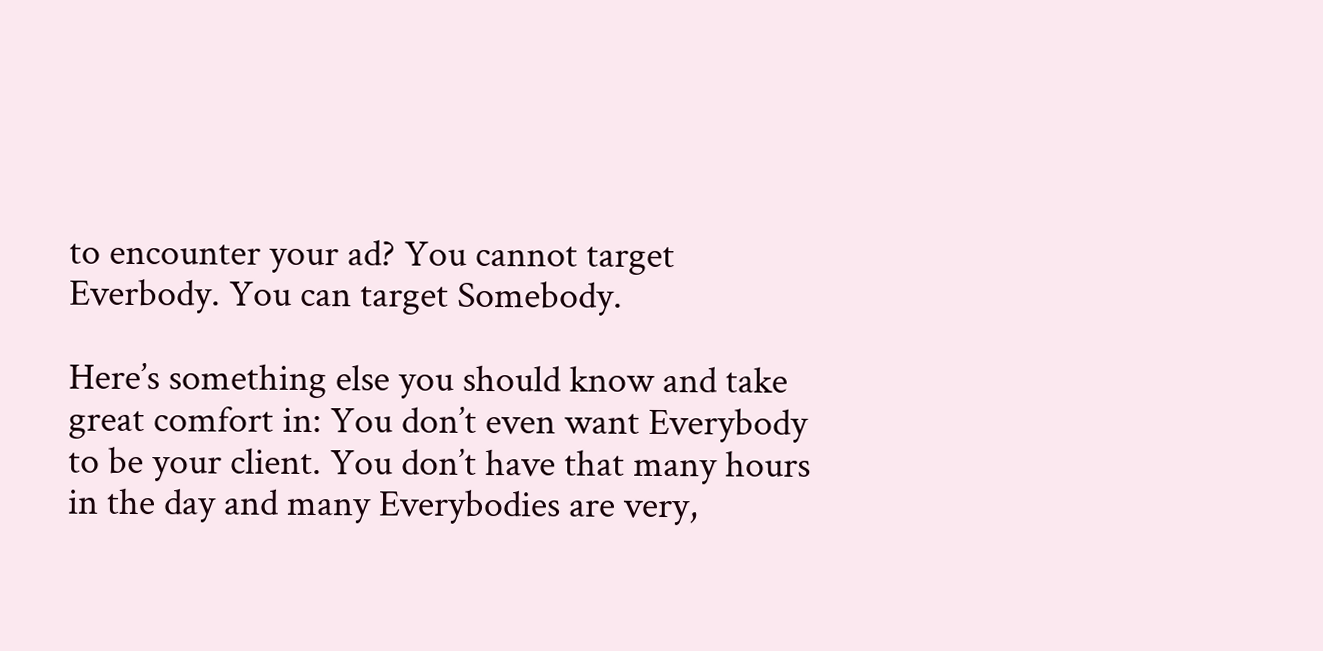to encounter your ad? You cannot target Everbody. You can target Somebody.

Here’s something else you should know and take great comfort in: You don’t even want Everybody to be your client. You don’t have that many hours in the day and many Everybodies are very,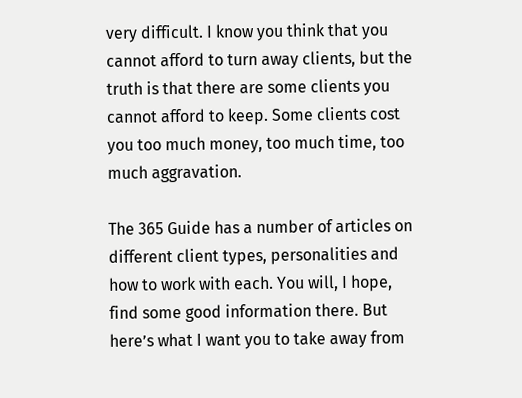very difficult. I know you think that you cannot afford to turn away clients, but the truth is that there are some clients you cannot afford to keep. Some clients cost you too much money, too much time, too much aggravation.

The 365 Guide has a number of articles on different client types, personalities and how to work with each. You will, I hope, find some good information there. But here’s what I want you to take away from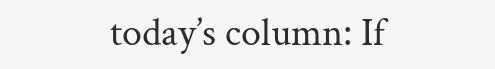today’s column: If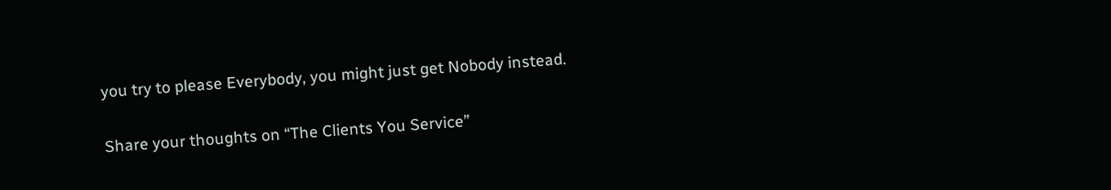you try to please Everybody, you might just get Nobody instead.

Share your thoughts on “The Clients You Service”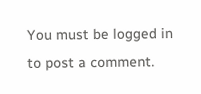You must be logged in to post a comment.